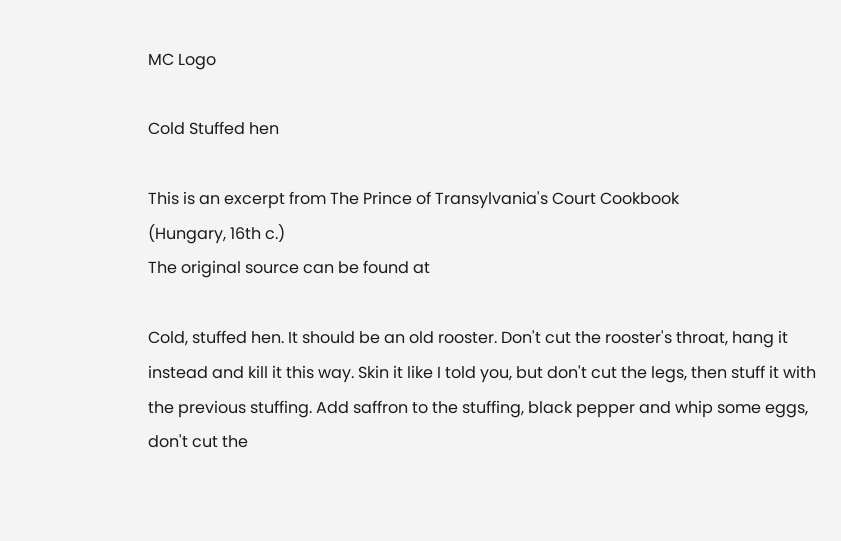MC Logo

Cold Stuffed hen

This is an excerpt from The Prince of Transylvania's Court Cookbook
(Hungary, 16th c.)
The original source can be found at

Cold, stuffed hen. It should be an old rooster. Don't cut the rooster's throat, hang it instead and kill it this way. Skin it like I told you, but don't cut the legs, then stuff it with the previous stuffing. Add saffron to the stuffing, black pepper and whip some eggs, don't cut the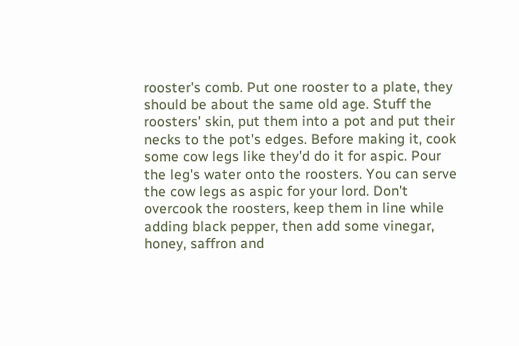rooster's comb. Put one rooster to a plate, they should be about the same old age. Stuff the roosters' skin, put them into a pot and put their necks to the pot's edges. Before making it, cook some cow legs like they'd do it for aspic. Pour the leg's water onto the roosters. You can serve the cow legs as aspic for your lord. Don't overcook the roosters, keep them in line while adding black pepper, then add some vinegar, honey, saffron and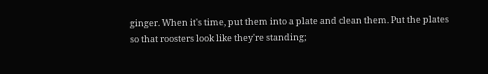ginger. When it's time, put them into a plate and clean them. Put the plates so that roosters look like they're standing;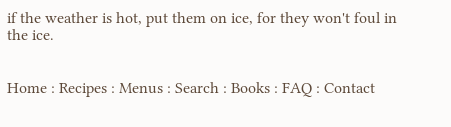if the weather is hot, put them on ice, for they won't foul in the ice.


Home : Recipes : Menus : Search : Books : FAQ : Contact